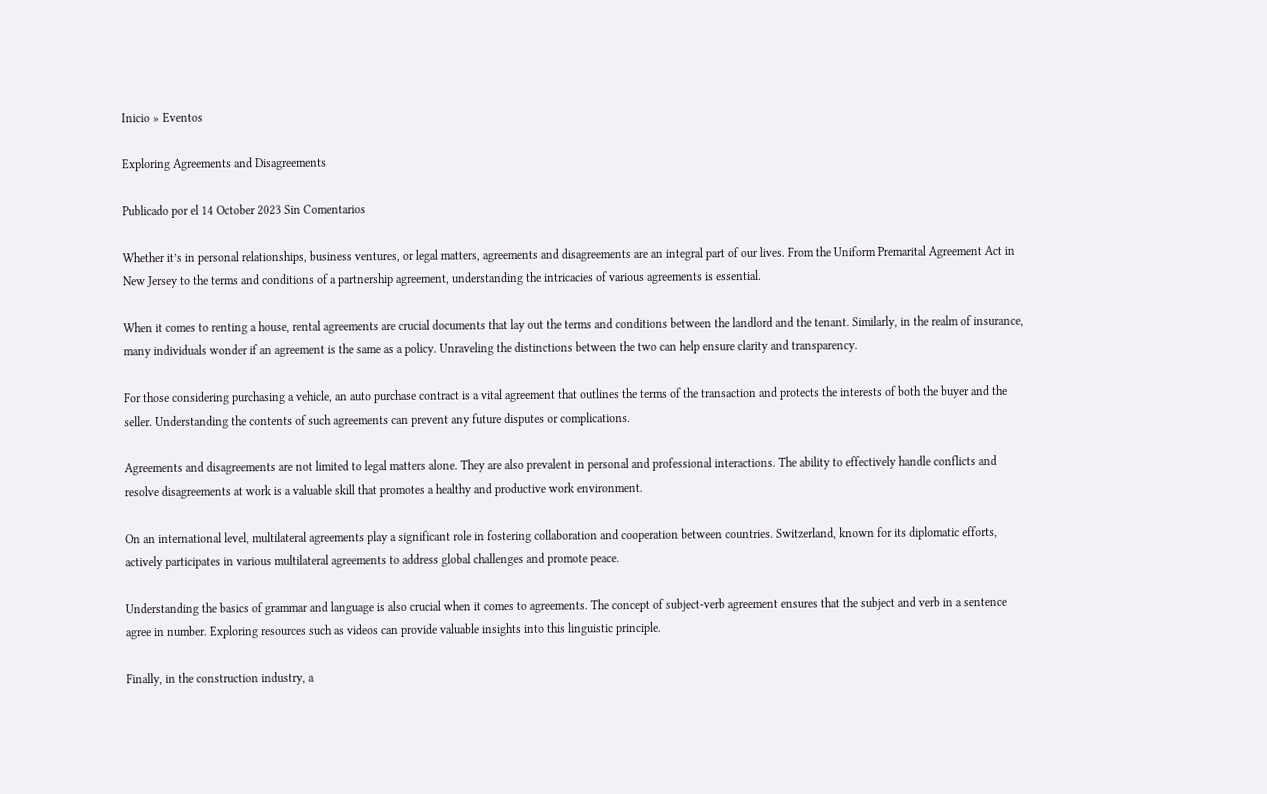Inicio » Eventos

Exploring Agreements and Disagreements

Publicado por el 14 October 2023 Sin Comentarios

Whether it’s in personal relationships, business ventures, or legal matters, agreements and disagreements are an integral part of our lives. From the Uniform Premarital Agreement Act in New Jersey to the terms and conditions of a partnership agreement, understanding the intricacies of various agreements is essential.

When it comes to renting a house, rental agreements are crucial documents that lay out the terms and conditions between the landlord and the tenant. Similarly, in the realm of insurance, many individuals wonder if an agreement is the same as a policy. Unraveling the distinctions between the two can help ensure clarity and transparency.

For those considering purchasing a vehicle, an auto purchase contract is a vital agreement that outlines the terms of the transaction and protects the interests of both the buyer and the seller. Understanding the contents of such agreements can prevent any future disputes or complications.

Agreements and disagreements are not limited to legal matters alone. They are also prevalent in personal and professional interactions. The ability to effectively handle conflicts and resolve disagreements at work is a valuable skill that promotes a healthy and productive work environment.

On an international level, multilateral agreements play a significant role in fostering collaboration and cooperation between countries. Switzerland, known for its diplomatic efforts, actively participates in various multilateral agreements to address global challenges and promote peace.

Understanding the basics of grammar and language is also crucial when it comes to agreements. The concept of subject-verb agreement ensures that the subject and verb in a sentence agree in number. Exploring resources such as videos can provide valuable insights into this linguistic principle.

Finally, in the construction industry, a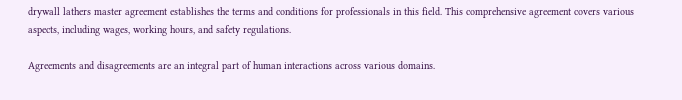drywall lathers master agreement establishes the terms and conditions for professionals in this field. This comprehensive agreement covers various aspects, including wages, working hours, and safety regulations.

Agreements and disagreements are an integral part of human interactions across various domains.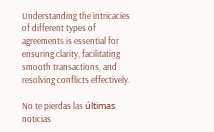Understanding the intricacies of different types of agreements is essential for ensuring clarity, facilitating smooth transactions, and resolving conflicts effectively.

No te pierdas las últimas noticias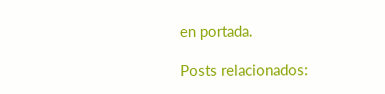en portada.

Posts relacionados: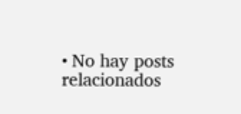• No hay posts relacionados